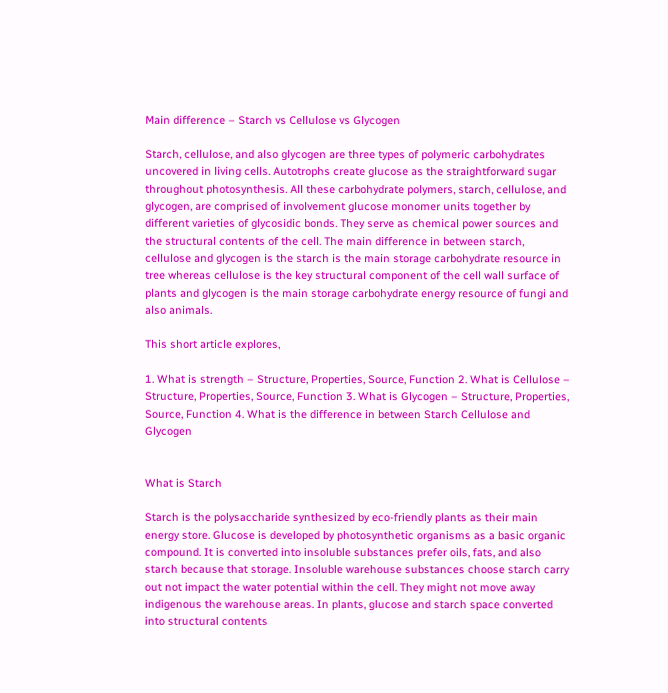Main difference – Starch vs Cellulose vs Glycogen

Starch, cellulose, and also glycogen are three types of polymeric carbohydrates uncovered in living cells. Autotrophs create glucose as the straightforward sugar throughout photosynthesis. All these carbohydrate polymers, starch, cellulose, and glycogen, are comprised of involvement glucose monomer units together by different varieties of glycosidic bonds. They serve as chemical power sources and the structural contents of the cell. The main difference in between starch, cellulose and glycogen is the starch is the main storage carbohydrate resource in tree whereas cellulose is the key structural component of the cell wall surface of plants and glycogen is the main storage carbohydrate energy resource of fungi and also animals.

This short article explores,

1. What is strength – Structure, Properties, Source, Function 2. What is Cellulose – Structure, Properties, Source, Function 3. What is Glycogen – Structure, Properties, Source, Function 4. What is the difference in between Starch Cellulose and Glycogen


What is Starch

Starch is the polysaccharide synthesized by eco-friendly plants as their main energy store. Glucose is developed by photosynthetic organisms as a basic organic compound. It is converted into insoluble substances prefer oils, fats, and also starch because that storage. Insoluble warehouse substances choose starch carry out not impact the water potential within the cell. They might not move away indigenous the warehouse areas. In plants, glucose and starch space converted into structural contents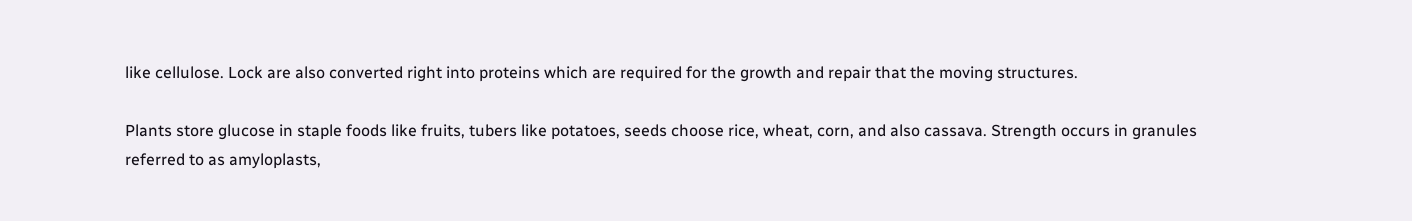like cellulose. Lock are also converted right into proteins which are required for the growth and repair that the moving structures.

Plants store glucose in staple foods like fruits, tubers like potatoes, seeds choose rice, wheat, corn, and also cassava. Strength occurs in granules referred to as amyloplasts,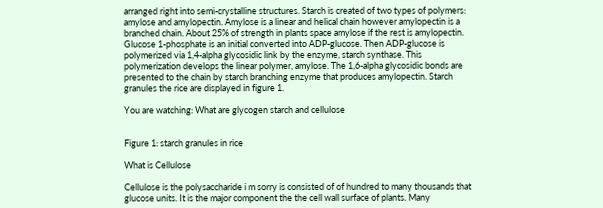arranged right into semi-crystalline structures. Starch is created of two types of polymers: amylose and amylopectin. Amylose is a linear and helical chain however amylopectin is a branched chain. About 25% of strength in plants space amylose if the rest is amylopectin. Glucose 1-phosphate is an initial converted into ADP-glucose. Then ADP-glucose is polymerized via 1,4-alpha glycosidic link by the enzyme, starch synthase. This polymerization develops the linear polymer, amylose. The 1,6-alpha glycosidic bonds are presented to the chain by starch branching enzyme that produces amylopectin. Starch granules the rice are displayed in figure 1.

You are watching: What are glycogen starch and cellulose


Figure 1: starch granules in rice

What is Cellulose

Cellulose is the polysaccharide i m sorry is consisted of of hundred to many thousands that glucose units. It is the major component the the cell wall surface of plants. Many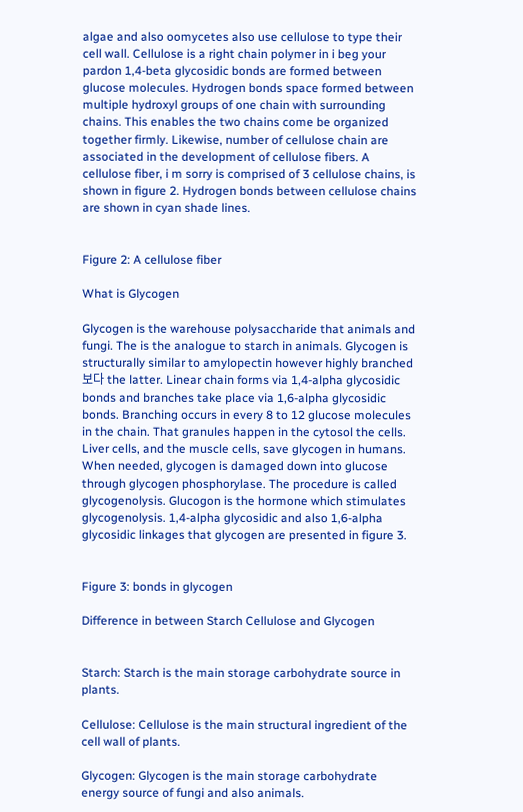algae and also oomycetes also use cellulose to type their cell wall. Cellulose is a right chain polymer in i beg your pardon 1,4-beta glycosidic bonds are formed between glucose molecules. Hydrogen bonds space formed between multiple hydroxyl groups of one chain with surrounding chains. This enables the two chains come be organized together firmly. Likewise, number of cellulose chain are associated in the development of cellulose fibers. A cellulose fiber, i m sorry is comprised of 3 cellulose chains, is shown in figure 2. Hydrogen bonds between cellulose chains are shown in cyan shade lines.


Figure 2: A cellulose fiber

What is Glycogen

Glycogen is the warehouse polysaccharide that animals and fungi. The is the analogue to starch in animals. Glycogen is structurally similar to amylopectin however highly branched 보다 the latter. Linear chain forms via 1,4-alpha glycosidic bonds and branches take place via 1,6-alpha glycosidic bonds. Branching occurs in every 8 to 12 glucose molecules in the chain. That granules happen in the cytosol the cells. Liver cells, and the muscle cells, save glycogen in humans. When needed, glycogen is damaged down into glucose through glycogen phosphorylase. The procedure is called glycogenolysis. Glucogon is the hormone which stimulates glycogenolysis. 1,4-alpha glycosidic and also 1,6-alpha glycosidic linkages that glycogen are presented in figure 3.


Figure 3: bonds in glycogen

Difference in between Starch Cellulose and Glycogen


Starch: Starch is the main storage carbohydrate source in plants.

Cellulose: Cellulose is the main structural ingredient of the cell wall of plants.

Glycogen: Glycogen is the main storage carbohydrate energy source of fungi and also animals.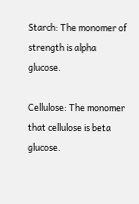Starch: The monomer of strength is alpha glucose.

Cellulose: The monomer that cellulose is beta glucose.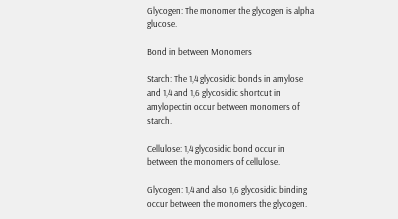Glycogen: The monomer the glycogen is alpha glucose.

Bond in between Monomers

Starch: The 1,4 glycosidic bonds in amylose and 1,4 and 1,6 glycosidic shortcut in amylopectin occur between monomers of starch.

Cellulose: 1,4 glycosidic bond occur in between the monomers of cellulose.

Glycogen: 1,4 and also 1,6 glycosidic binding occur between the monomers the glycogen.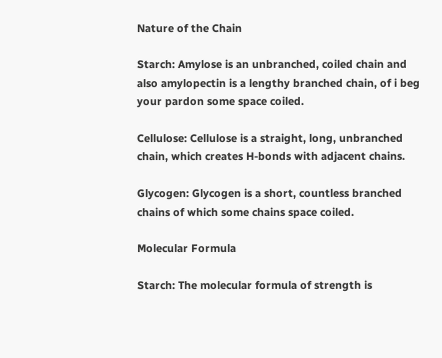Nature of the Chain

Starch: Amylose is an unbranched, coiled chain and also amylopectin is a lengthy branched chain, of i beg your pardon some space coiled.

Cellulose: Cellulose is a straight, long, unbranched chain, which creates H-bonds with adjacent chains.

Glycogen: Glycogen is a short, countless branched chains of which some chains space coiled.

Molecular Formula

Starch: The molecular formula of strength is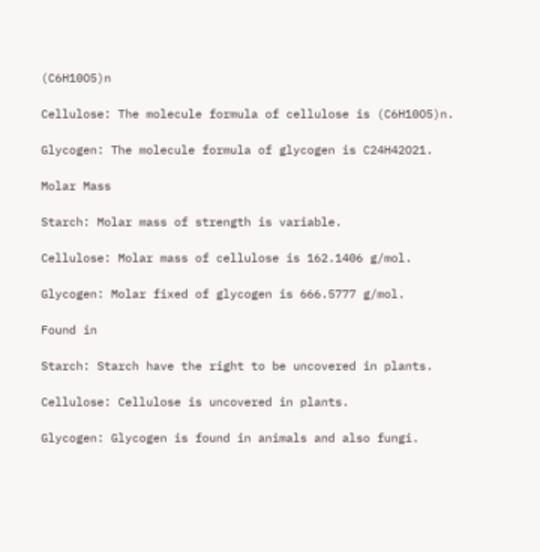(C6H10O5)n

Cellulose: The molecule formula of cellulose is (C6H10O5)n.

Glycogen: The molecule formula of glycogen is C24H42O21.

Molar Mass

Starch: Molar mass of strength is variable.

Cellulose: Molar mass of cellulose is 162.1406 g/mol.

Glycogen: Molar fixed of glycogen is 666.5777 g/mol.

Found in

Starch: Starch have the right to be uncovered in plants.

Cellulose: Cellulose is uncovered in plants.

Glycogen: Glycogen is found in animals and also fungi.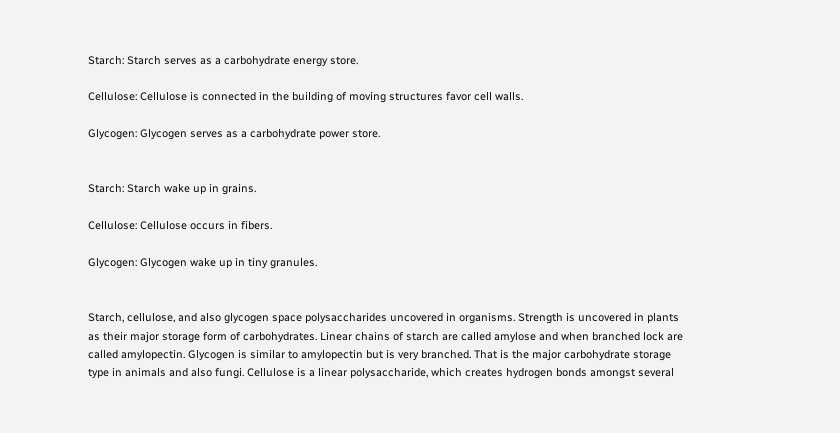Starch: Starch serves as a carbohydrate energy store.

Cellulose: Cellulose is connected in the building of moving structures favor cell walls.

Glycogen: Glycogen serves as a carbohydrate power store.


Starch: Starch wake up in grains.

Cellulose: Cellulose occurs in fibers.

Glycogen: Glycogen wake up in tiny granules.


Starch, cellulose, and also glycogen space polysaccharides uncovered in organisms. Strength is uncovered in plants as their major storage form of carbohydrates. Linear chains of starch are called amylose and when branched lock are called amylopectin. Glycogen is similar to amylopectin but is very branched. That is the major carbohydrate storage type in animals and also fungi. Cellulose is a linear polysaccharide, which creates hydrogen bonds amongst several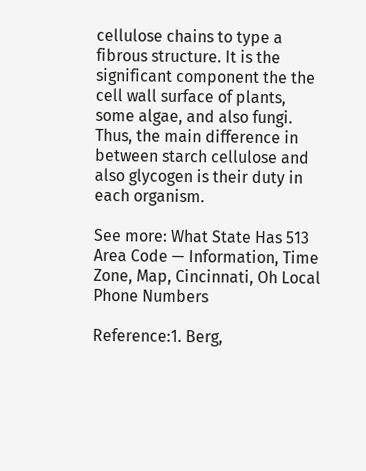cellulose chains to type a fibrous structure. It is the significant component the the cell wall surface of plants, some algae, and also fungi. Thus, the main difference in between starch cellulose and also glycogen is their duty in each organism.

See more: What State Has 513 Area Code — Information, Time Zone, Map, Cincinnati, Oh Local Phone Numbers

Reference:1. Berg,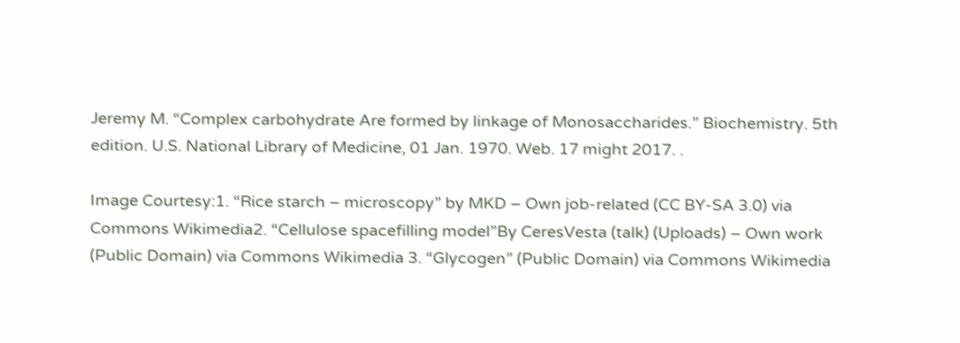Jeremy M. “Complex carbohydrate Are formed by linkage of Monosaccharides.” Biochemistry. 5th edition. U.S. National Library of Medicine, 01 Jan. 1970. Web. 17 might 2017. .

Image Courtesy:1. “Rice starch – microscopy” by MKD – Own job-related (CC BY-SA 3.0) via Commons Wikimedia2. “Cellulose spacefilling model”By CeresVesta (talk) (Uploads) – Own work (Public Domain) via Commons Wikimedia 3. “Glycogen” (Public Domain) via Commons Wikimedia